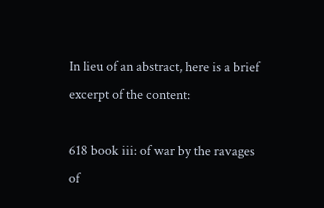In lieu of an abstract, here is a brief excerpt of the content:

618 book iii: of war by the ravages of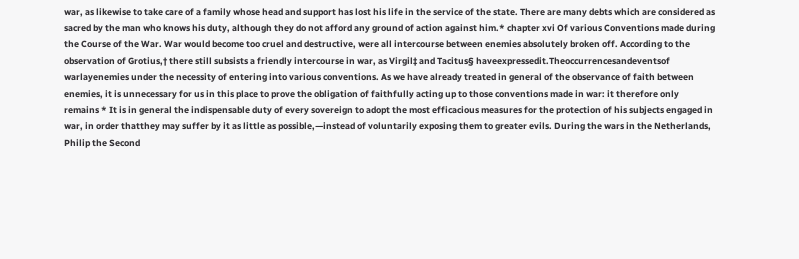war, as likewise to take care of a family whose head and support has lost his life in the service of the state. There are many debts which are considered as sacred by the man who knows his duty, although they do not afford any ground of action against him.* chapter xvi Of various Conventions made during the Course of the War. War would become too cruel and destructive, were all intercourse between enemies absolutely broken off. According to the observation of Grotius,† there still subsists a friendly intercourse in war, as Virgil‡ and Tacitus§ haveexpressedit.Theoccurrencesandeventsof warlayenemies under the necessity of entering into various conventions. As we have already treated in general of the observance of faith between enemies, it is unnecessary for us in this place to prove the obligation of faithfully acting up to those conventions made in war: it therefore only remains * It is in general the indispensable duty of every sovereign to adopt the most efficacious measures for the protection of his subjects engaged in war, in order thatthey may suffer by it as little as possible,—instead of voluntarily exposing them to greater evils. During the wars in the Netherlands, Philip the Second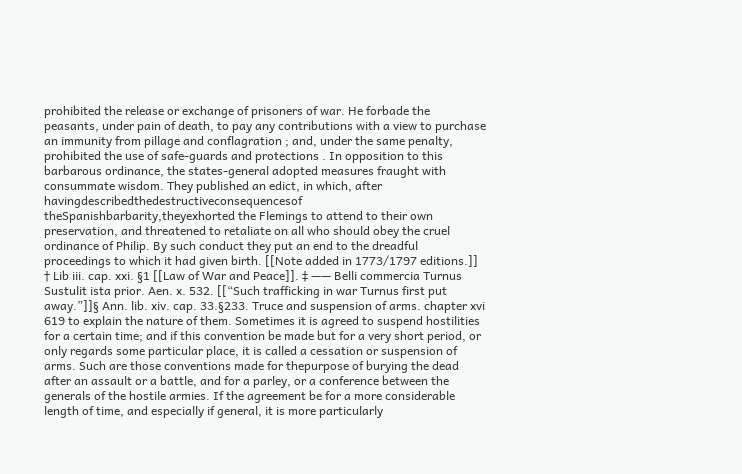prohibited the release or exchange of prisoners of war. He forbade the peasants, under pain of death, to pay any contributions with a view to purchase an immunity from pillage and conflagration ; and, under the same penalty, prohibited the use of safe-guards and protections . In opposition to this barbarous ordinance, the states-general adopted measures fraught with consummate wisdom. They published an edict, in which, after havingdescribedthedestructiveconsequencesof theSpanishbarbarity,theyexhorted the Flemings to attend to their own preservation, and threatened to retaliate on all who should obey the cruel ordinance of Philip. By such conduct they put an end to the dreadful proceedings to which it had given birth. [[Note added in 1773/1797 editions.]] † Lib iii. cap. xxi. §1 [[Law of War and Peace]]. ‡ —— Belli commercia Turnus Sustulit ista prior. Aen. x. 532. [[“Such trafficking in war Turnus first put away.”]]§ Ann. lib. xiv. cap. 33.§233. Truce and suspension of arms. chapter xvi 619 to explain the nature of them. Sometimes it is agreed to suspend hostilities for a certain time; and if this convention be made but for a very short period, or only regards some particular place, it is called a cessation or suspension of arms. Such are those conventions made for thepurpose of burying the dead after an assault or a battle, and for a parley, or a conference between the generals of the hostile armies. If the agreement be for a more considerable length of time, and especially if general, it is more particularly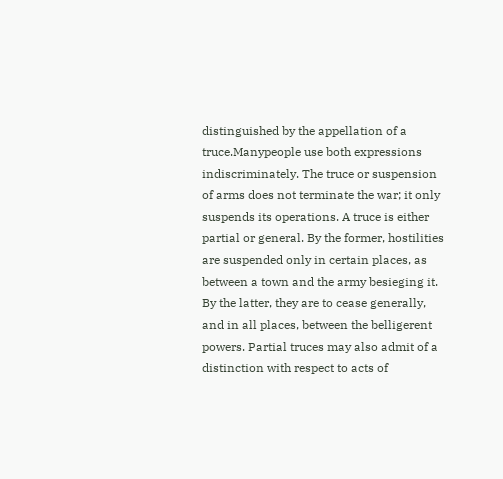distinguished by the appellation of a truce.Manypeople use both expressions indiscriminately. The truce or suspension of arms does not terminate the war; it only suspends its operations. A truce is either partial or general. By the former, hostilities are suspended only in certain places, as between a town and the army besieging it. By the latter, they are to cease generally, and in all places, between the belligerent powers. Partial truces may also admit of a distinction with respect to acts of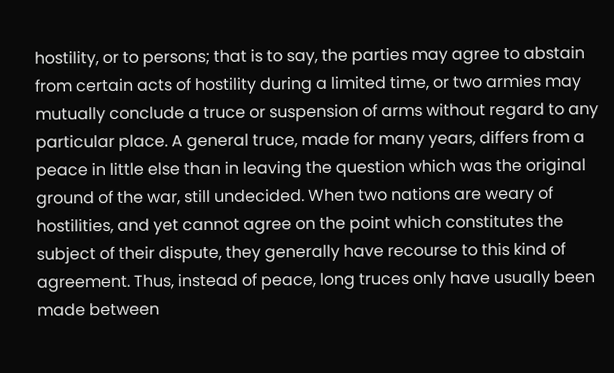hostility, or to persons; that is to say, the parties may agree to abstain from certain acts of hostility during a limited time, or two armies may mutually conclude a truce or suspension of arms without regard to any particular place. A general truce, made for many years, differs from a peace in little else than in leaving the question which was the original ground of the war, still undecided. When two nations are weary of hostilities, and yet cannot agree on the point which constitutes the subject of their dispute, they generally have recourse to this kind of agreement. Thus, instead of peace, long truces only have usually been made between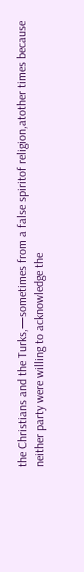the Christians and the Turks,—sometimes from a false spiritof religion,atother times because neither party were willing to acknowledge the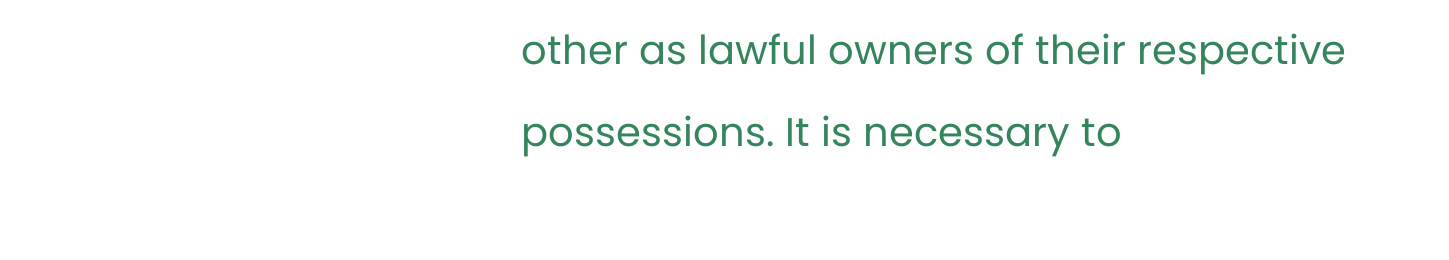other as lawful owners of their respective possessions. It is necessary to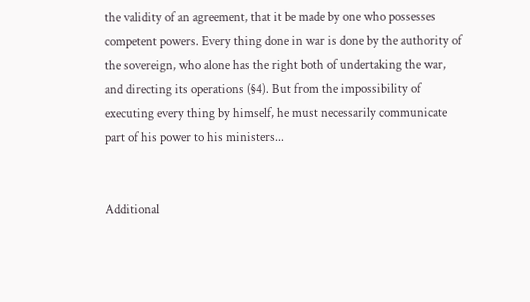the validity of an agreement, that it be made by one who possesses competent powers. Every thing done in war is done by the authority of the sovereign, who alone has the right both of undertaking the war, and directing its operations (§4). But from the impossibility of executing every thing by himself, he must necessarily communicate part of his power to his ministers...


Additional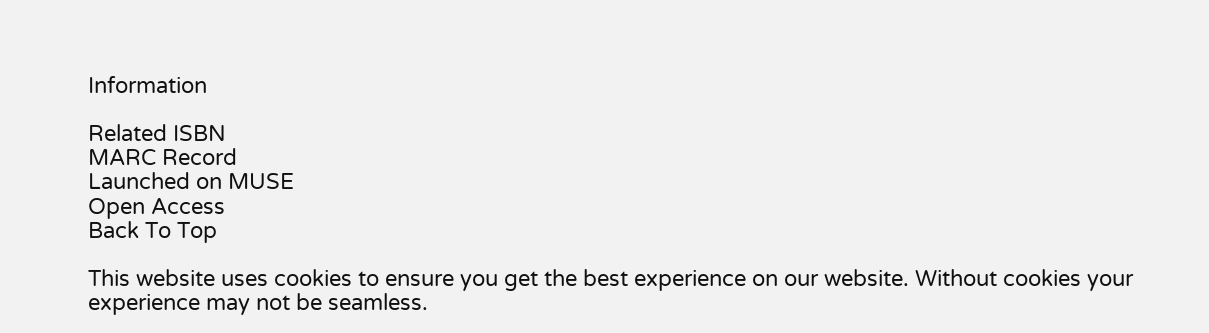Information

Related ISBN
MARC Record
Launched on MUSE
Open Access
Back To Top

This website uses cookies to ensure you get the best experience on our website. Without cookies your experience may not be seamless.